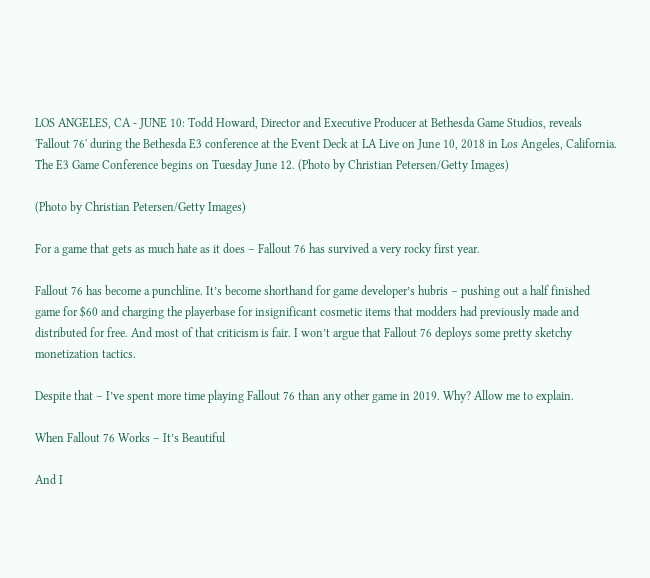LOS ANGELES, CA - JUNE 10: Todd Howard, Director and Executive Producer at Bethesda Game Studios, reveals 'Fallout 76' during the Bethesda E3 conference at the Event Deck at LA Live on June 10, 2018 in Los Angeles, California. The E3 Game Conference begins on Tuesday June 12. (Photo by Christian Petersen/Getty Images)

(Photo by Christian Petersen/Getty Images)

For a game that gets as much hate as it does – Fallout 76 has survived a very rocky first year.

Fallout 76 has become a punchline. It’s become shorthand for game developer’s hubris – pushing out a half finished game for $60 and charging the playerbase for insignificant cosmetic items that modders had previously made and distributed for free. And most of that criticism is fair. I won’t argue that Fallout 76 deploys some pretty sketchy monetization tactics.

Despite that – I’ve spent more time playing Fallout 76 than any other game in 2019. Why? Allow me to explain.

When Fallout 76 Works – It’s Beautiful

And I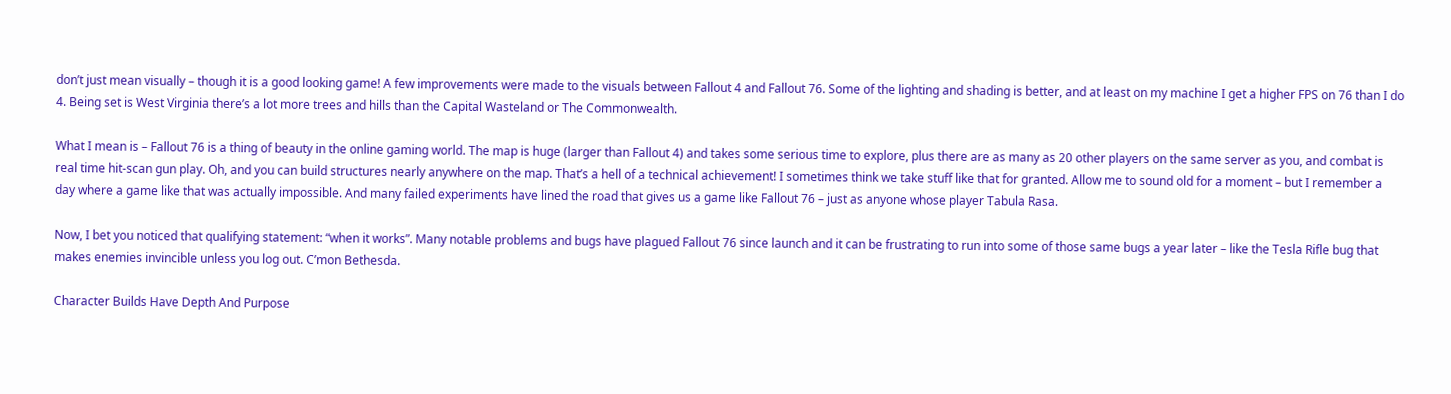don’t just mean visually – though it is a good looking game! A few improvements were made to the visuals between Fallout 4 and Fallout 76. Some of the lighting and shading is better, and at least on my machine I get a higher FPS on 76 than I do 4. Being set is West Virginia there’s a lot more trees and hills than the Capital Wasteland or The Commonwealth.

What I mean is – Fallout 76 is a thing of beauty in the online gaming world. The map is huge (larger than Fallout 4) and takes some serious time to explore, plus there are as many as 20 other players on the same server as you, and combat is real time hit-scan gun play. Oh, and you can build structures nearly anywhere on the map. That’s a hell of a technical achievement! I sometimes think we take stuff like that for granted. Allow me to sound old for a moment – but I remember a day where a game like that was actually impossible. And many failed experiments have lined the road that gives us a game like Fallout 76 – just as anyone whose player Tabula Rasa.

Now, I bet you noticed that qualifying statement: “when it works”. Many notable problems and bugs have plagued Fallout 76 since launch and it can be frustrating to run into some of those same bugs a year later – like the Tesla Rifle bug that makes enemies invincible unless you log out. C’mon Bethesda.

Character Builds Have Depth And Purpose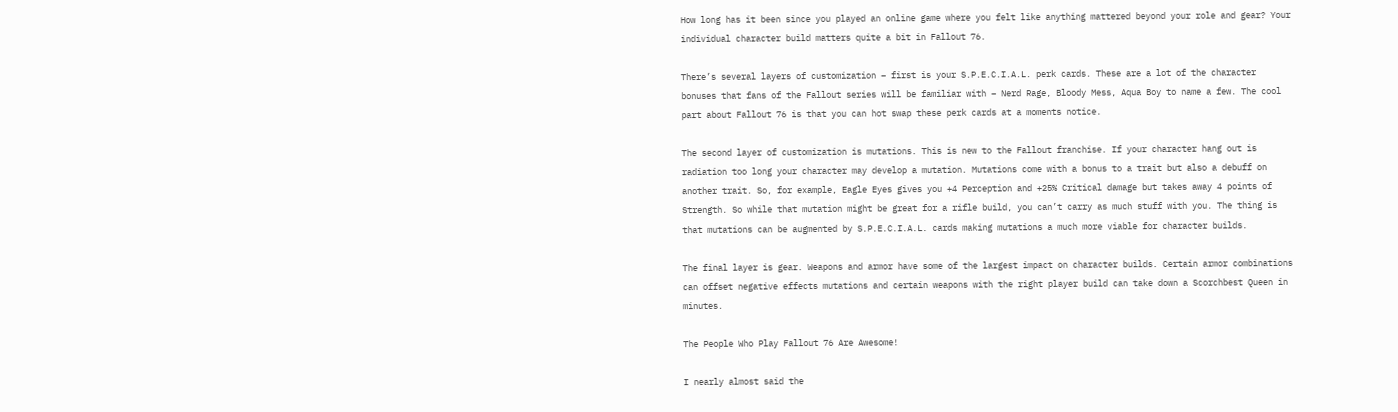How long has it been since you played an online game where you felt like anything mattered beyond your role and gear? Your individual character build matters quite a bit in Fallout 76.

There’s several layers of customization – first is your S.P.E.C.I.A.L. perk cards. These are a lot of the character bonuses that fans of the Fallout series will be familiar with – Nerd Rage, Bloody Mess, Aqua Boy to name a few. The cool part about Fallout 76 is that you can hot swap these perk cards at a moments notice.

The second layer of customization is mutations. This is new to the Fallout franchise. If your character hang out is radiation too long your character may develop a mutation. Mutations come with a bonus to a trait but also a debuff on another trait. So, for example, Eagle Eyes gives you +4 Perception and +25% Critical damage but takes away 4 points of Strength. So while that mutation might be great for a rifle build, you can’t carry as much stuff with you. The thing is that mutations can be augmented by S.P.E.C.I.A.L. cards making mutations a much more viable for character builds.

The final layer is gear. Weapons and armor have some of the largest impact on character builds. Certain armor combinations can offset negative effects mutations and certain weapons with the right player build can take down a Scorchbest Queen in minutes.

The People Who Play Fallout 76 Are Awesome!

I nearly almost said the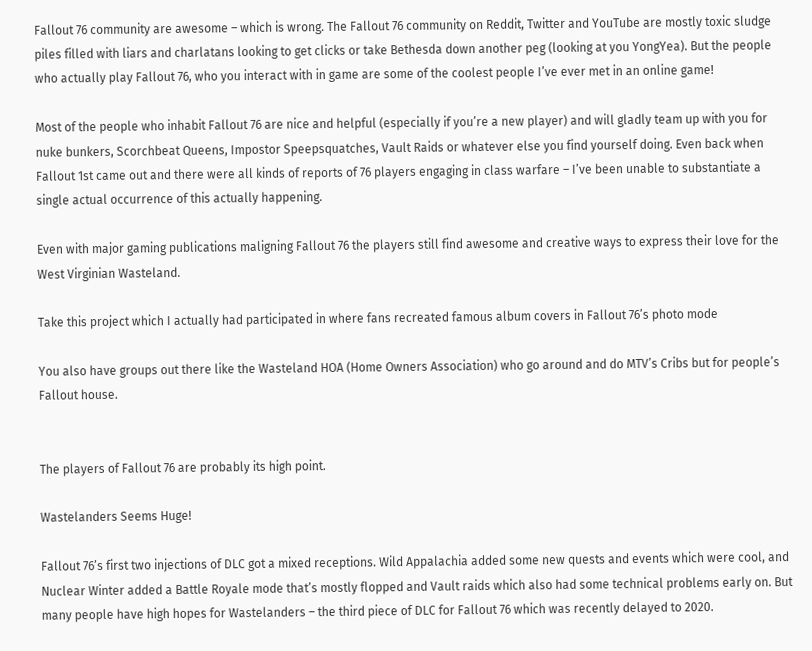Fallout 76 community are awesome – which is wrong. The Fallout 76 community on Reddit, Twitter and YouTube are mostly toxic sludge piles filled with liars and charlatans looking to get clicks or take Bethesda down another peg (looking at you YongYea). But the people who actually play Fallout 76, who you interact with in game are some of the coolest people I’ve ever met in an online game!

Most of the people who inhabit Fallout 76 are nice and helpful (especially if you’re a new player) and will gladly team up with you for nuke bunkers, Scorchbeat Queens, Impostor Speepsquatches, Vault Raids or whatever else you find yourself doing. Even back when Fallout 1st came out and there were all kinds of reports of 76 players engaging in class warfare – I’ve been unable to substantiate a single actual occurrence of this actually happening.

Even with major gaming publications maligning Fallout 76 the players still find awesome and creative ways to express their love for the West Virginian Wasteland.

Take this project which I actually had participated in where fans recreated famous album covers in Fallout 76’s photo mode

You also have groups out there like the Wasteland HOA (Home Owners Association) who go around and do MTV’s Cribs but for people’s Fallout house.


The players of Fallout 76 are probably its high point.

Wastelanders Seems Huge!

Fallout 76’s first two injections of DLC got a mixed receptions. Wild Appalachia added some new quests and events which were cool, and Nuclear Winter added a Battle Royale mode that’s mostly flopped and Vault raids which also had some technical problems early on. But many people have high hopes for Wastelanders – the third piece of DLC for Fallout 76 which was recently delayed to 2020.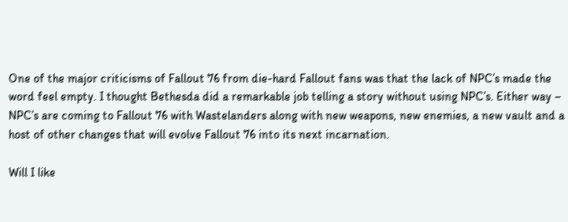One of the major criticisms of Fallout 76 from die-hard Fallout fans was that the lack of NPC’s made the word feel empty. I thought Bethesda did a remarkable job telling a story without using NPC’s. Either way – NPC’s are coming to Fallout 76 with Wastelanders along with new weapons, new enemies, a new vault and a host of other changes that will evolve Fallout 76 into its next incarnation.

Will I like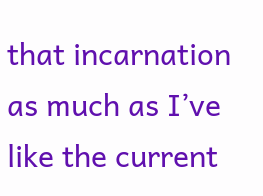that incarnation as much as I’ve like the current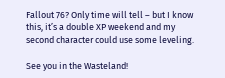Fallout 76? Only time will tell – but I know this, it’s a double XP weekend and my second character could use some leveling.

See you in the Wasteland!